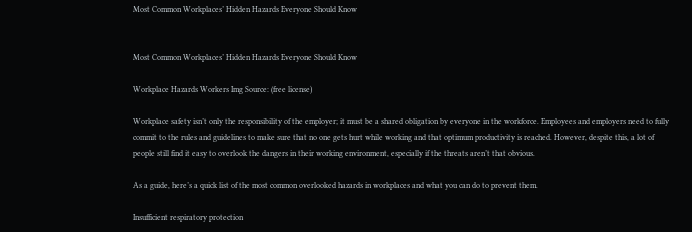Most Common Workplaces’ Hidden Hazards Everyone Should Know


Most Common Workplaces’ Hidden Hazards Everyone Should Know

Workplace Hazards Workers Img Source: (free license)

Workplace safety isn’t only the responsibility of the employer; it must be a shared obligation by everyone in the workforce. Employees and employers need to fully commit to the rules and guidelines to make sure that no one gets hurt while working and that optimum productivity is reached. However, despite this, a lot of people still find it easy to overlook the dangers in their working environment, especially if the threats aren’t that obvious.

As a guide, here’s a quick list of the most common overlooked hazards in workplaces and what you can do to prevent them.

Insufficient respiratory protection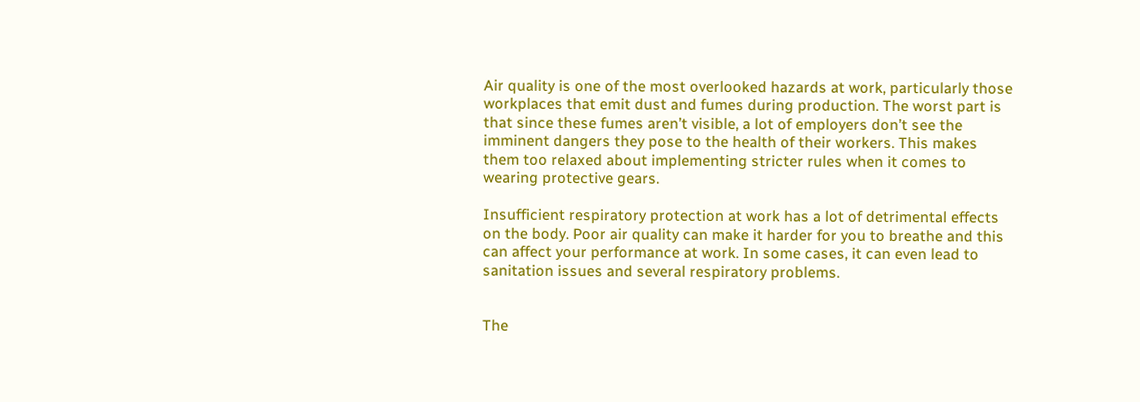Air quality is one of the most overlooked hazards at work, particularly those workplaces that emit dust and fumes during production. The worst part is that since these fumes aren’t visible, a lot of employers don’t see the imminent dangers they pose to the health of their workers. This makes them too relaxed about implementing stricter rules when it comes to wearing protective gears.

Insufficient respiratory protection at work has a lot of detrimental effects on the body. Poor air quality can make it harder for you to breathe and this can affect your performance at work. In some cases, it can even lead to sanitation issues and several respiratory problems.


The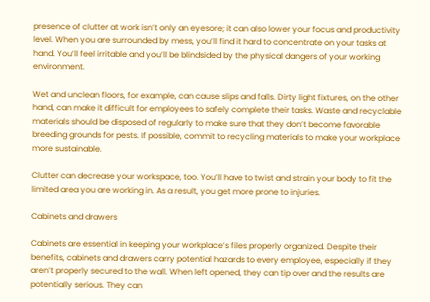presence of clutter at work isn’t only an eyesore; it can also lower your focus and productivity level. When you are surrounded by mess, you’ll find it hard to concentrate on your tasks at hand. You’ll feel irritable and you’ll be blindsided by the physical dangers of your working environment.

Wet and unclean floors, for example, can cause slips and falls. Dirty light fixtures, on the other hand, can make it difficult for employees to safely complete their tasks. Waste and recyclable materials should be disposed of regularly to make sure that they don’t become favorable breeding grounds for pests. If possible, commit to recycling materials to make your workplace more sustainable.

Clutter can decrease your workspace, too. You’ll have to twist and strain your body to fit the limited area you are working in. As a result, you get more prone to injuries.

Cabinets and drawers

Cabinets are essential in keeping your workplace’s files properly organized. Despite their benefits, cabinets and drawers carry potential hazards to every employee, especially if they aren’t properly secured to the wall. When left opened, they can tip over and the results are potentially serious. They can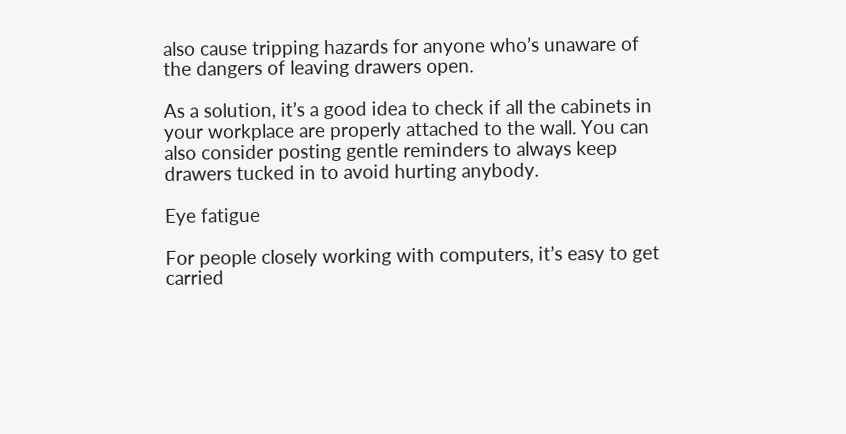also cause tripping hazards for anyone who’s unaware of the dangers of leaving drawers open.

As a solution, it’s a good idea to check if all the cabinets in your workplace are properly attached to the wall. You can also consider posting gentle reminders to always keep drawers tucked in to avoid hurting anybody.

Eye fatigue

For people closely working with computers, it’s easy to get carried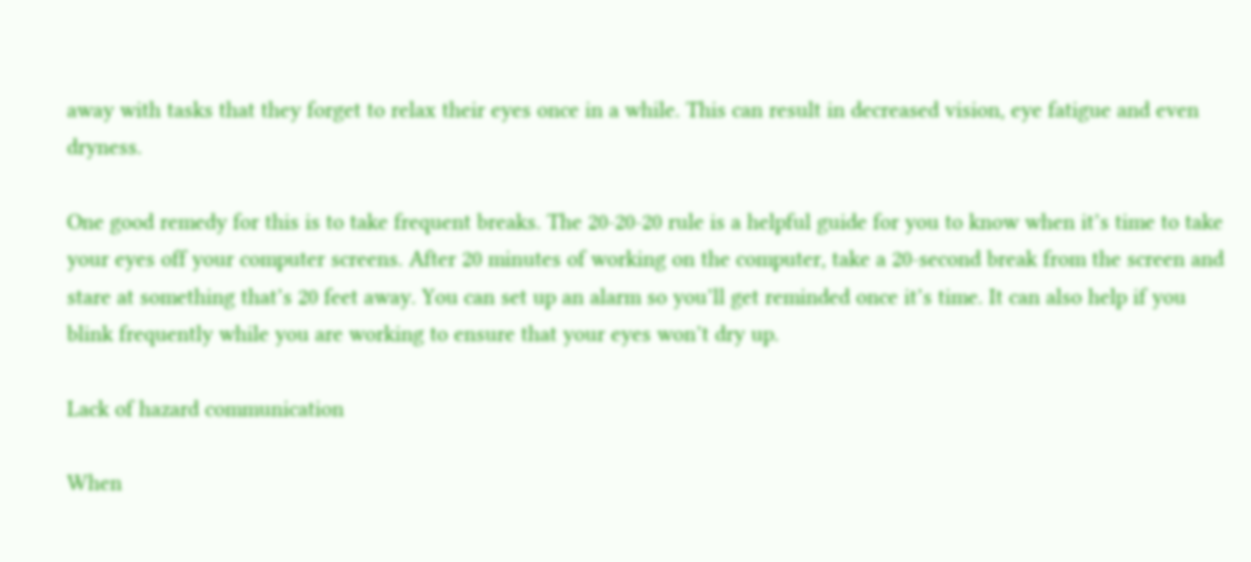away with tasks that they forget to relax their eyes once in a while. This can result in decreased vision, eye fatigue and even dryness.

One good remedy for this is to take frequent breaks. The 20-20-20 rule is a helpful guide for you to know when it’s time to take your eyes off your computer screens. After 20 minutes of working on the computer, take a 20-second break from the screen and stare at something that’s 20 feet away. You can set up an alarm so you’ll get reminded once it’s time. It can also help if you blink frequently while you are working to ensure that your eyes won’t dry up.

Lack of hazard communication

When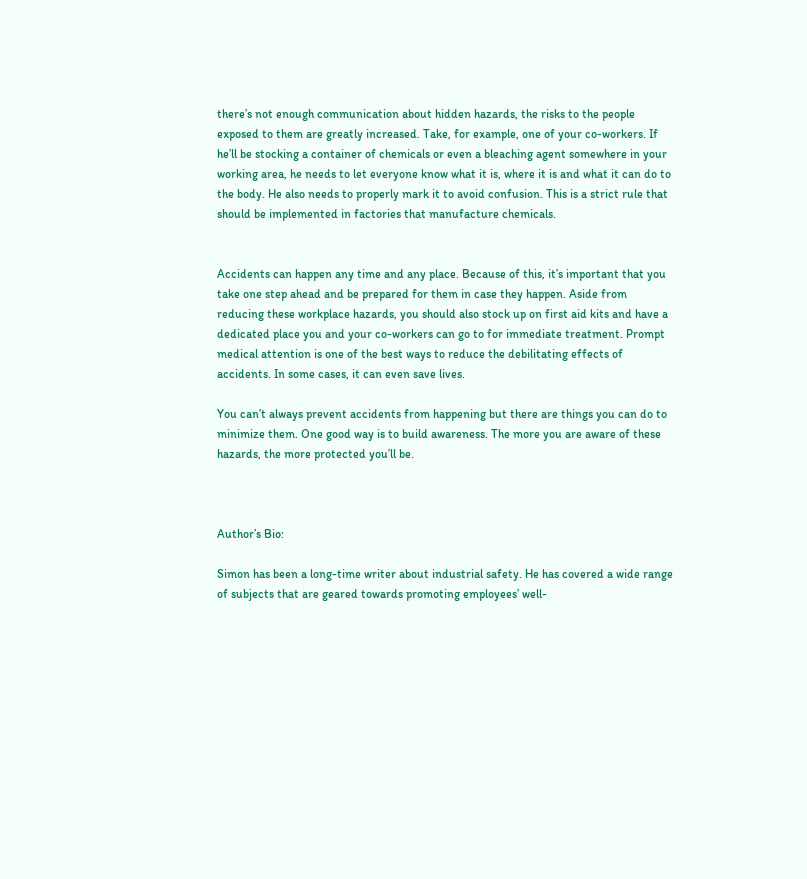there’s not enough communication about hidden hazards, the risks to the people exposed to them are greatly increased. Take, for example, one of your co-workers. If he’ll be stocking a container of chemicals or even a bleaching agent somewhere in your working area, he needs to let everyone know what it is, where it is and what it can do to the body. He also needs to properly mark it to avoid confusion. This is a strict rule that should be implemented in factories that manufacture chemicals.


Accidents can happen any time and any place. Because of this, it’s important that you take one step ahead and be prepared for them in case they happen. Aside from reducing these workplace hazards, you should also stock up on first aid kits and have a dedicated place you and your co-workers can go to for immediate treatment. Prompt medical attention is one of the best ways to reduce the debilitating effects of accidents. In some cases, it can even save lives.

You can’t always prevent accidents from happening but there are things you can do to minimize them. One good way is to build awareness. The more you are aware of these hazards, the more protected you’ll be.



Author’s Bio:

Simon has been a long-time writer about industrial safety. He has covered a wide range of subjects that are geared towards promoting employees’ well-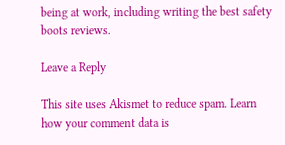being at work, including writing the best safety boots reviews.

Leave a Reply

This site uses Akismet to reduce spam. Learn how your comment data is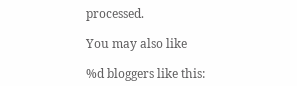processed.

You may also like

%d bloggers like this: